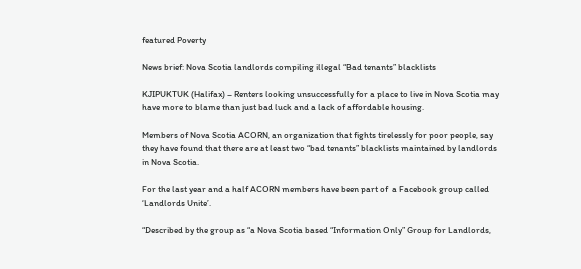featured Poverty

News brief: Nova Scotia landlords compiling illegal “Bad tenants” blacklists

KJIPUKTUK (Halifax) – Renters looking unsuccessfully for a place to live in Nova Scotia may have more to blame than just bad luck and a lack of affordable housing.

Members of Nova Scotia ACORN, an organization that fights tirelessly for poor people, say they have found that there are at least two “bad tenants” blacklists maintained by landlords in Nova Scotia.

For the last year and a half ACORN members have been part of  a Facebook group called ‘Landlords Unite’.

“Described by the group as “a Nova Scotia based “Information Only” Group for Landlords,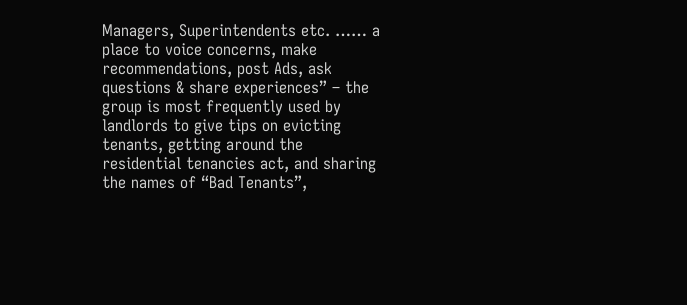Managers, Superintendents etc. …… a place to voice concerns, make recommendations, post Ads, ask questions & share experiences” – the group is most frequently used by landlords to give tips on evicting tenants, getting around the residential tenancies act, and sharing the names of “Bad Tenants”,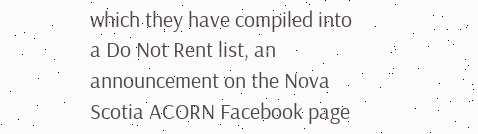which they have compiled into a Do Not Rent list, an announcement on the Nova Scotia ACORN Facebook page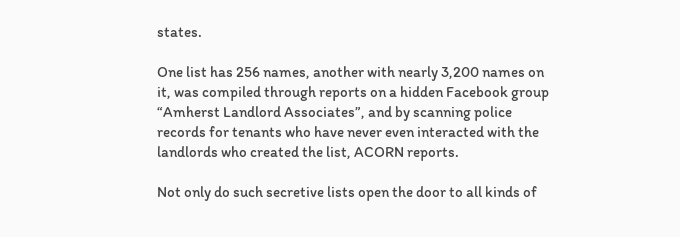states.

One list has 256 names, another with nearly 3,200 names on it, was compiled through reports on a hidden Facebook group “Amherst Landlord Associates”, and by scanning police records for tenants who have never even interacted with the landlords who created the list, ACORN reports.

Not only do such secretive lists open the door to all kinds of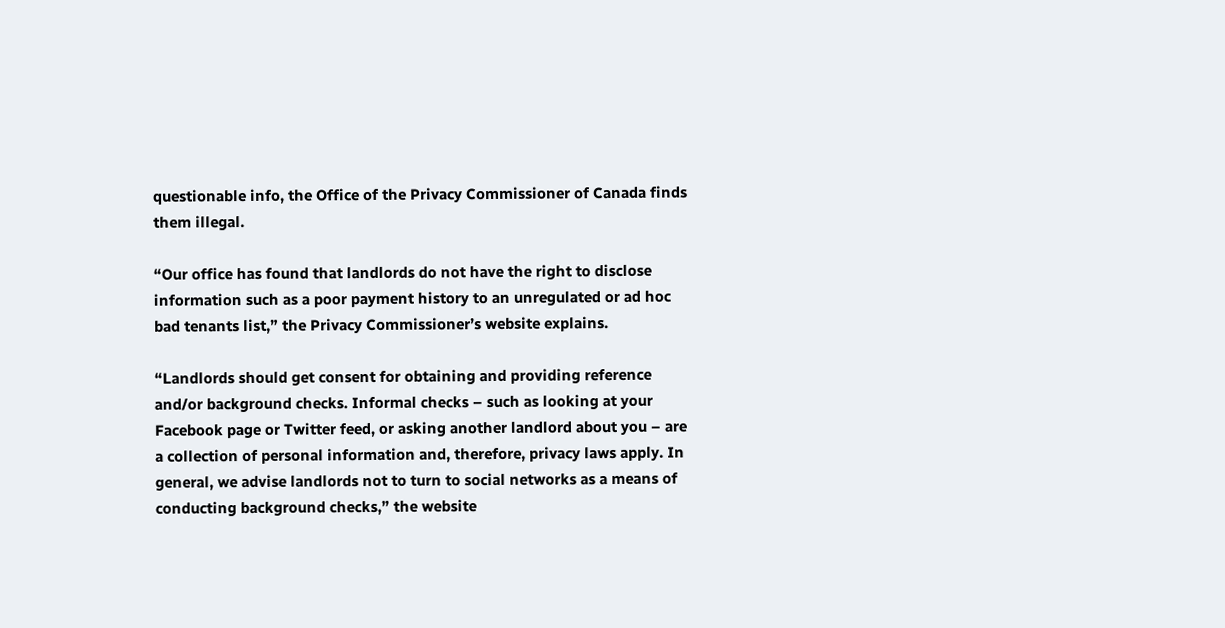questionable info, the Office of the Privacy Commissioner of Canada finds them illegal.

“Our office has found that landlords do not have the right to disclose information such as a poor payment history to an unregulated or ad hoc bad tenants list,” the Privacy Commissioner’s website explains.

“Landlords should get consent for obtaining and providing reference and/or background checks. Informal checks – such as looking at your Facebook page or Twitter feed, or asking another landlord about you – are a collection of personal information and, therefore, privacy laws apply. In general, we advise landlords not to turn to social networks as a means of conducting background checks,” the website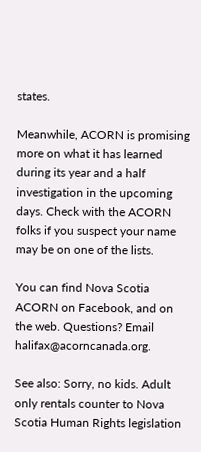states.

Meanwhile, ACORN is promising more on what it has learned during its year and a half investigation in the upcoming days. Check with the ACORN folks if you suspect your name may be on one of the lists.

You can find Nova Scotia ACORN on Facebook, and on the web. Questions? Email halifax@acorncanada.org.

See also: Sorry, no kids. Adult only rentals counter to Nova Scotia Human Rights legislation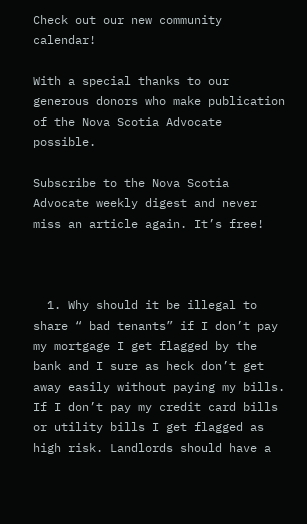Check out our new community calendar!

With a special thanks to our generous donors who make publication of the Nova Scotia Advocate possible.

Subscribe to the Nova Scotia Advocate weekly digest and never miss an article again. It’s free!



  1. Why should it be illegal to share “ bad tenants” if I don’t pay my mortgage I get flagged by the bank and I sure as heck don’t get away easily without paying my bills. If I don’t pay my credit card bills or utility bills I get flagged as high risk. Landlords should have a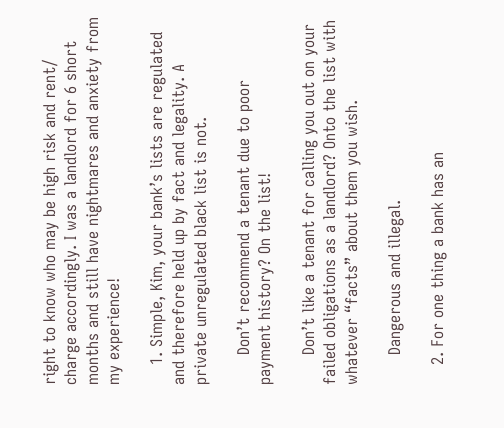right to know who may be high risk and rent/ charge accordingly. I was a landlord for 6 short months and still have nightmares and anxiety from my experience!

    1. Simple, Kim, your bank’s lists are regulated and therefore held up by fact and legality. A private unregulated black list is not.

      Don’t recommend a tenant due to poor payment history? On the list!

      Don’t like a tenant for calling you out on your failed obligations as a landlord? Onto the list with whatever “facts” about them you wish.

      Dangerous and illegal.

    2. For one thing a bank has an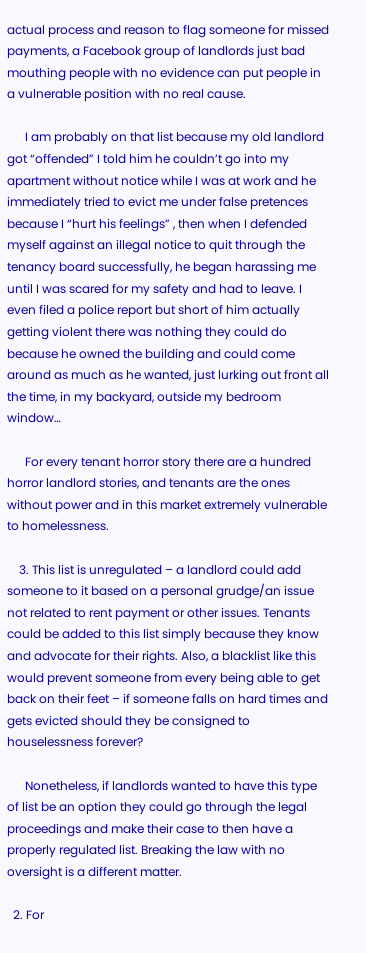actual process and reason to flag someone for missed payments, a Facebook group of landlords just bad mouthing people with no evidence can put people in a vulnerable position with no real cause.

      I am probably on that list because my old landlord got “offended” I told him he couldn’t go into my apartment without notice while I was at work and he immediately tried to evict me under false pretences because I “hurt his feelings” , then when I defended myself against an illegal notice to quit through the tenancy board successfully, he began harassing me until I was scared for my safety and had to leave. I even filed a police report but short of him actually getting violent there was nothing they could do because he owned the building and could come around as much as he wanted, just lurking out front all the time, in my backyard, outside my bedroom window…

      For every tenant horror story there are a hundred horror landlord stories, and tenants are the ones without power and in this market extremely vulnerable to homelessness.

    3. This list is unregulated – a landlord could add someone to it based on a personal grudge/an issue not related to rent payment or other issues. Tenants could be added to this list simply because they know and advocate for their rights. Also, a blacklist like this would prevent someone from every being able to get back on their feet – if someone falls on hard times and gets evicted should they be consigned to houselessness forever?

      Nonetheless, if landlords wanted to have this type of list be an option they could go through the legal proceedings and make their case to then have a properly regulated list. Breaking the law with no oversight is a different matter.

  2. For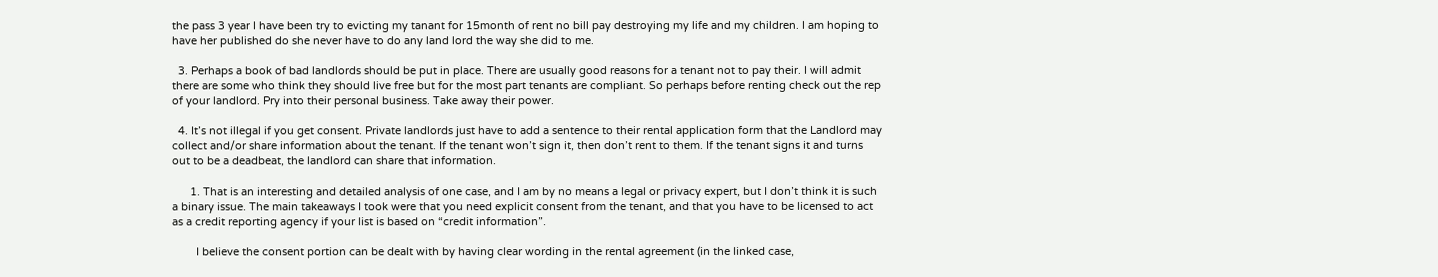the pass 3 year I have been try to evicting my tanant for 15month of rent no bill pay destroying my life and my children. I am hoping to have her published do she never have to do any land lord the way she did to me.

  3. Perhaps a book of bad landlords should be put in place. There are usually good reasons for a tenant not to pay their. I will admit there are some who think they should live free but for the most part tenants are compliant. So perhaps before renting check out the rep of your landlord. Pry into their personal business. Take away their power.

  4. It’s not illegal if you get consent. Private landlords just have to add a sentence to their rental application form that the Landlord may collect and/or share information about the tenant. If the tenant won’t sign it, then don’t rent to them. If the tenant signs it and turns out to be a deadbeat, the landlord can share that information.

      1. That is an interesting and detailed analysis of one case, and I am by no means a legal or privacy expert, but I don’t think it is such a binary issue. The main takeaways I took were that you need explicit consent from the tenant, and that you have to be licensed to act as a credit reporting agency if your list is based on “credit information”.

        I believe the consent portion can be dealt with by having clear wording in the rental agreement (in the linked case,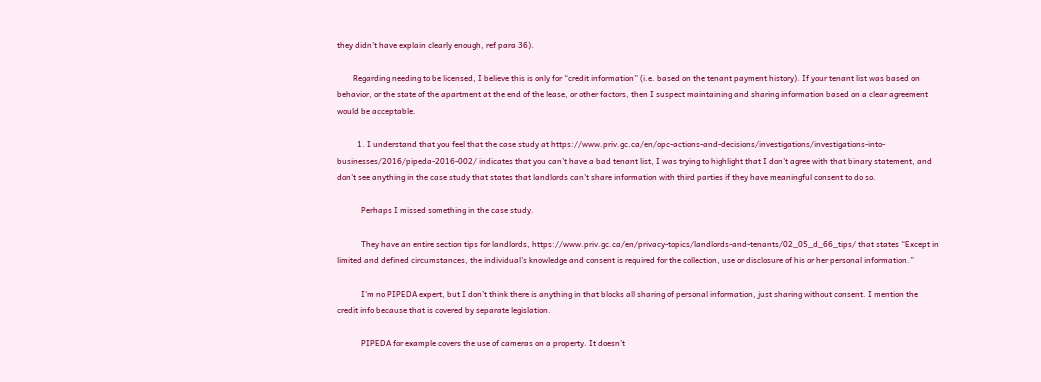they didn’t have explain clearly enough, ref para 36).

        Regarding needing to be licensed, I believe this is only for “credit information” (i.e. based on the tenant payment history). If your tenant list was based on behavior, or the state of the apartment at the end of the lease, or other factors, then I suspect maintaining and sharing information based on a clear agreement would be acceptable.

          1. I understand that you feel that the case study at https://www.priv.gc.ca/en/opc-actions-and-decisions/investigations/investigations-into-businesses/2016/pipeda-2016-002/ indicates that you can’t have a bad tenant list, I was trying to highlight that I don’t agree with that binary statement, and don’t see anything in the case study that states that landlords can’t share information with third parties if they have meaningful consent to do so.

            Perhaps I missed something in the case study.

            They have an entire section tips for landlords, https://www.priv.gc.ca/en/privacy-topics/landlords-and-tenants/02_05_d_66_tips/ that states “Except in limited and defined circumstances, the individual’s knowledge and consent is required for the collection, use or disclosure of his or her personal information.”

            I’m no PIPEDA expert, but I don’t think there is anything in that blocks all sharing of personal information, just sharing without consent. I mention the credit info because that is covered by separate legislation.

            PIPEDA for example covers the use of cameras on a property. It doesn’t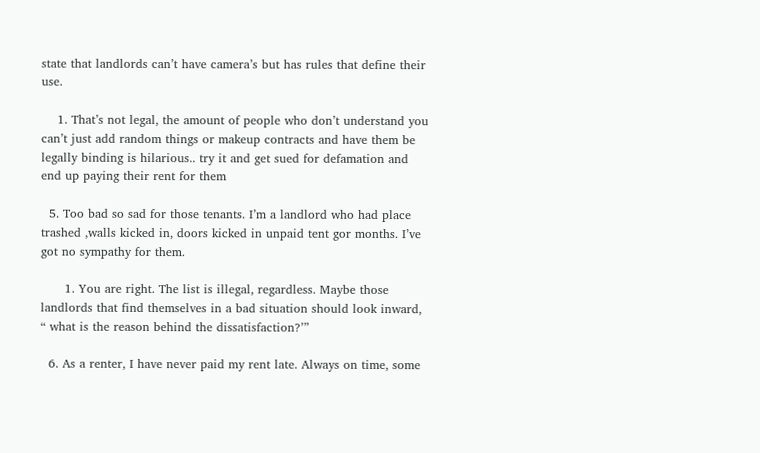state that landlords can’t have camera’s but has rules that define their use.

    1. That’s not legal, the amount of people who don’t understand you can’t just add random things or makeup contracts and have them be legally binding is hilarious.. try it and get sued for defamation and end up paying their rent for them

  5. Too bad so sad for those tenants. I’m a landlord who had place trashed ,walls kicked in, doors kicked in unpaid tent gor months. I’ve got no sympathy for them.

      1. You are right. The list is illegal, regardless. Maybe those landlords that find themselves in a bad situation should look inward, “ what is the reason behind the dissatisfaction?’”

  6. As a renter, I have never paid my rent late. Always on time, some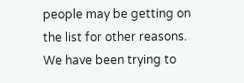people may be getting on the list for other reasons. We have been trying to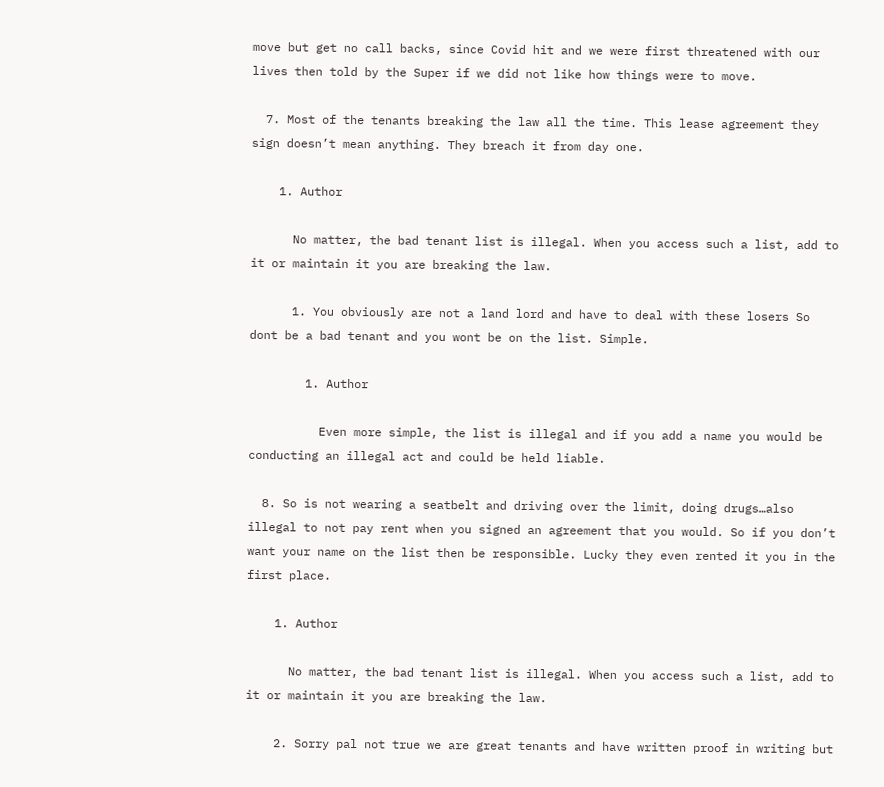move but get no call backs, since Covid hit and we were first threatened with our lives then told by the Super if we did not like how things were to move.

  7. Most of the tenants breaking the law all the time. This lease agreement they sign doesn’t mean anything. They breach it from day one.

    1. Author

      No matter, the bad tenant list is illegal. When you access such a list, add to it or maintain it you are breaking the law.

      1. You obviously are not a land lord and have to deal with these losers So dont be a bad tenant and you wont be on the list. Simple.

        1. Author

          Even more simple, the list is illegal and if you add a name you would be conducting an illegal act and could be held liable.

  8. So is not wearing a seatbelt and driving over the limit, doing drugs…also illegal to not pay rent when you signed an agreement that you would. So if you don’t want your name on the list then be responsible. Lucky they even rented it you in the first place.

    1. Author

      No matter, the bad tenant list is illegal. When you access such a list, add to it or maintain it you are breaking the law.

    2. Sorry pal not true we are great tenants and have written proof in writing but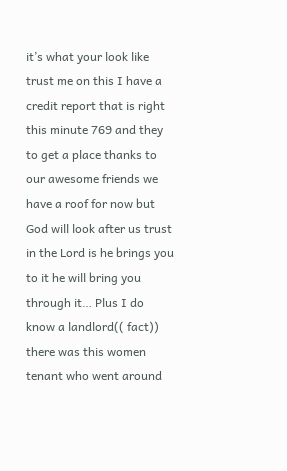it’s what your look like trust me on this I have a credit report that is right this minute 769 and they to get a place thanks to our awesome friends we have a roof for now but God will look after us trust in the Lord is he brings you to it he will bring you through it… Plus I do know a landlord(( fact)) there was this women tenant who went around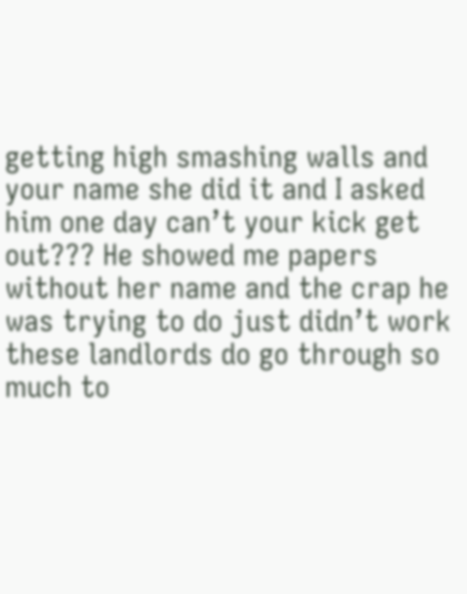getting high smashing walls and your name she did it and I asked him one day can’t your kick get out??? He showed me papers without her name and the crap he was trying to do just didn’t work these landlords do go through so much to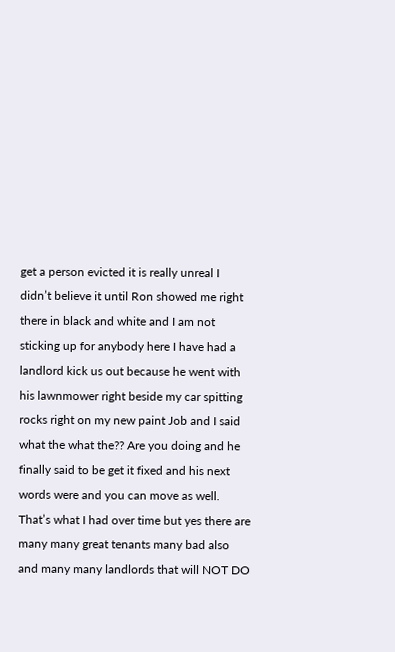get a person evicted it is really unreal I didn’t believe it until Ron showed me right there in black and white and I am not sticking up for anybody here I have had a landlord kick us out because he went with his lawnmower right beside my car spitting rocks right on my new paint Job and I said what the what the?? Are you doing and he finally said to be get it fixed and his next words were and you can move as well. That’s what I had over time but yes there are many many great tenants many bad also and many many landlords that will NOT DO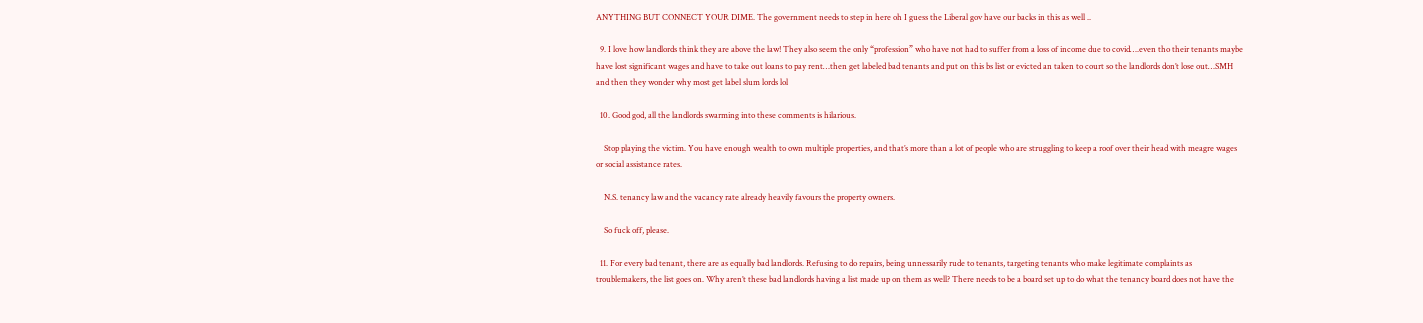ANYTHING BUT CONNECT YOUR DIME. The government needs to step in here oh I guess the Liberal gov have our backs in this as well ..

  9. I love how landlords think they are above the law! They also seem the only “profession” who have not had to suffer from a loss of income due to covid….even tho their tenants maybe have lost significant wages and have to take out loans to pay rent…then get labeled bad tenants and put on this bs list or evicted an taken to court so the landlords don’t lose out…SMH and then they wonder why most get label slum lords lol

  10. Good god, all the landlords swarming into these comments is hilarious.

    Stop playing the victim. You have enough wealth to own multiple properties, and that’s more than a lot of people who are struggling to keep a roof over their head with meagre wages or social assistance rates.

    N.S. tenancy law and the vacancy rate already heavily favours the property owners.

    So fuck off, please.

  11. For every bad tenant, there are as equally bad landlords. Refusing to do repairs, being unnessarily rude to tenants, targeting tenants who make legitimate complaints as troublemakers, the list goes on. Why aren’t these bad landlords having a list made up on them as well? There needs to be a board set up to do what the tenancy board does not have the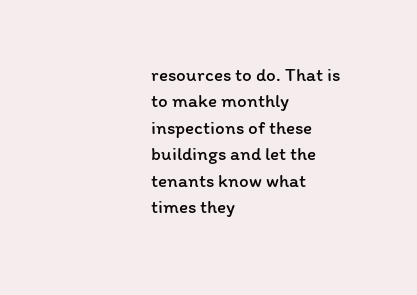resources to do. That is to make monthly inspections of these buildings and let the tenants know what times they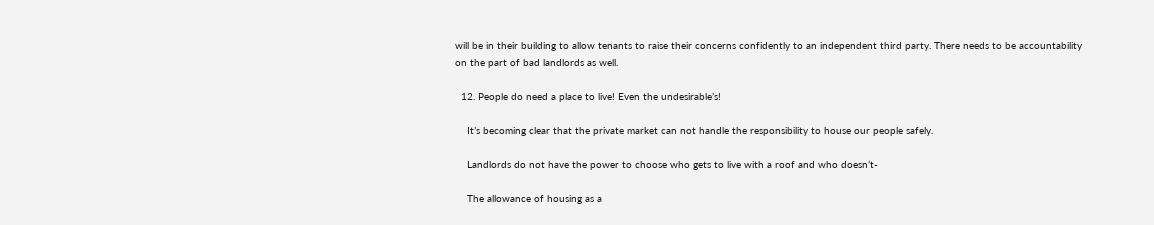will be in their building to allow tenants to raise their concerns confidently to an independent third party. There needs to be accountability on the part of bad landlords as well.

  12. People do need a place to live! Even the undesirable’s!

    It’s becoming clear that the private market can not handle the responsibility to house our people safely.

    Landlords do not have the power to choose who gets to live with a roof and who doesn’t-

    The allowance of housing as a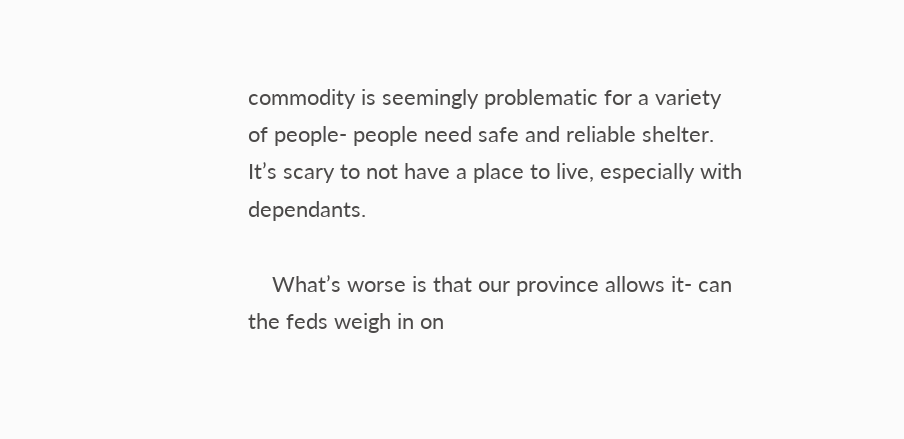commodity is seemingly problematic for a variety of people- people need safe and reliable shelter. It’s scary to not have a place to live, especially with dependants.

    What’s worse is that our province allows it- can the feds weigh in on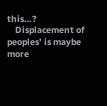this…?
    Displacement of peoples’ is maybe more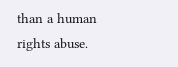than a human rights abuse.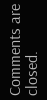Comments are closed.